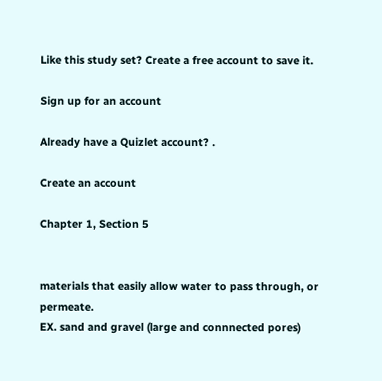Like this study set? Create a free account to save it.

Sign up for an account

Already have a Quizlet account? .

Create an account

Chapter 1, Section 5


materials that easily allow water to pass through, or permeate.
EX. sand and gravel (large and connnected pores)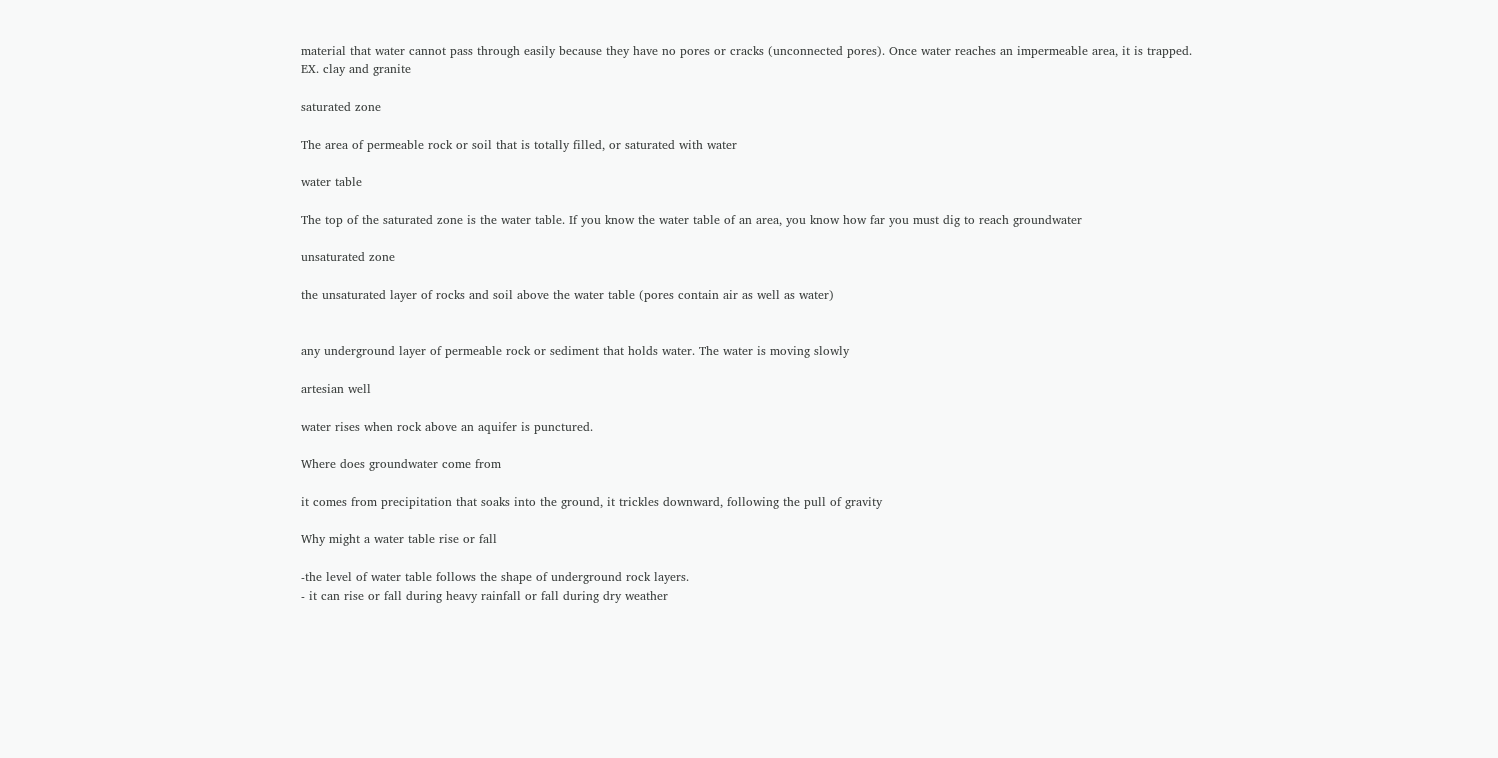material that water cannot pass through easily because they have no pores or cracks (unconnected pores). Once water reaches an impermeable area, it is trapped.
EX. clay and granite

saturated zone

The area of permeable rock or soil that is totally filled, or saturated with water

water table

The top of the saturated zone is the water table. If you know the water table of an area, you know how far you must dig to reach groundwater

unsaturated zone

the unsaturated layer of rocks and soil above the water table (pores contain air as well as water)


any underground layer of permeable rock or sediment that holds water. The water is moving slowly

artesian well

water rises when rock above an aquifer is punctured.

Where does groundwater come from

it comes from precipitation that soaks into the ground, it trickles downward, following the pull of gravity

Why might a water table rise or fall

-the level of water table follows the shape of underground rock layers.
- it can rise or fall during heavy rainfall or fall during dry weather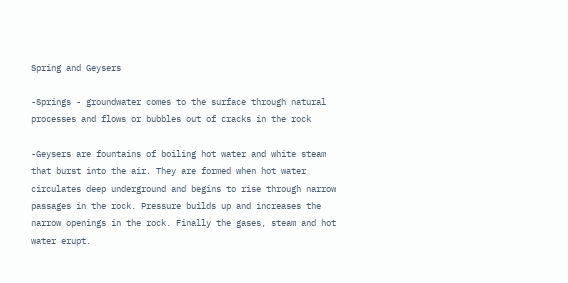Spring and Geysers

-Springs - groundwater comes to the surface through natural processes and flows or bubbles out of cracks in the rock

-Geysers are fountains of boiling hot water and white steam that burst into the air. They are formed when hot water circulates deep underground and begins to rise through narrow passages in the rock. Pressure builds up and increases the narrow openings in the rock. Finally the gases, steam and hot water erupt.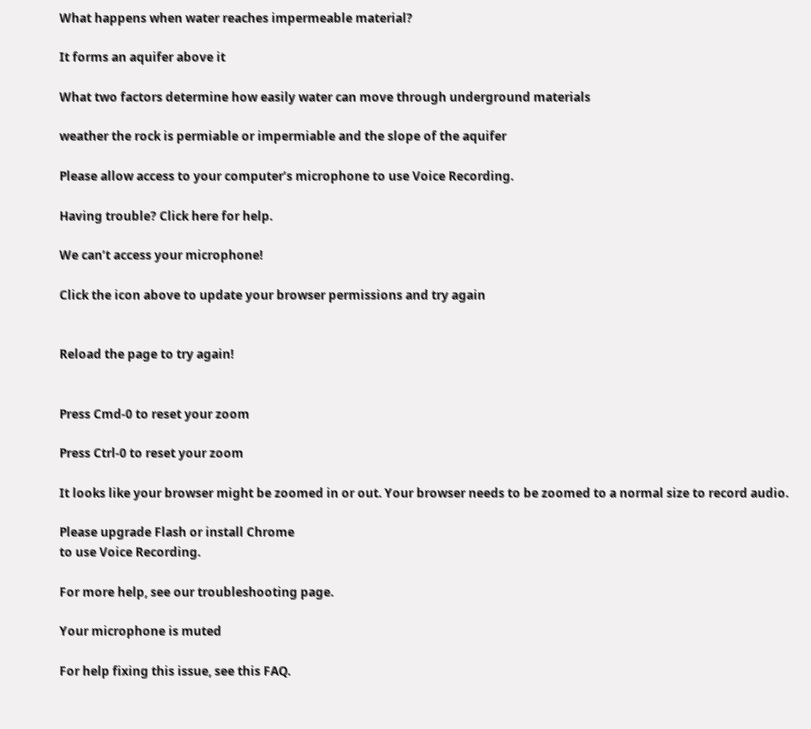What happens when water reaches impermeable material?

It forms an aquifer above it

What two factors determine how easily water can move through underground materials

weather the rock is permiable or impermiable and the slope of the aquifer

Please allow access to your computer’s microphone to use Voice Recording.

Having trouble? Click here for help.

We can’t access your microphone!

Click the icon above to update your browser permissions and try again


Reload the page to try again!


Press Cmd-0 to reset your zoom

Press Ctrl-0 to reset your zoom

It looks like your browser might be zoomed in or out. Your browser needs to be zoomed to a normal size to record audio.

Please upgrade Flash or install Chrome
to use Voice Recording.

For more help, see our troubleshooting page.

Your microphone is muted

For help fixing this issue, see this FAQ.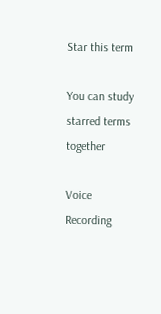Star this term

You can study starred terms together

Voice Recording